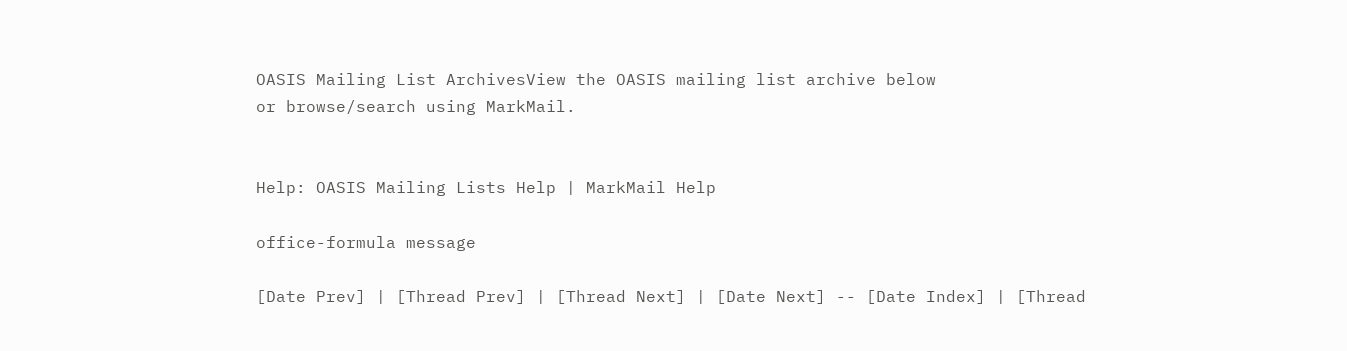OASIS Mailing List ArchivesView the OASIS mailing list archive below
or browse/search using MarkMail.


Help: OASIS Mailing Lists Help | MarkMail Help

office-formula message

[Date Prev] | [Thread Prev] | [Thread Next] | [Date Next] -- [Date Index] | [Thread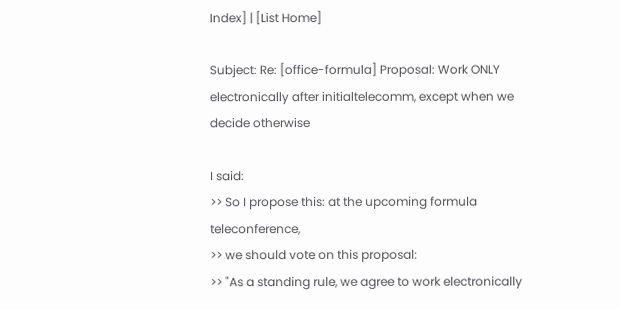Index] | [List Home]

Subject: Re: [office-formula] Proposal: Work ONLY electronically after initialtelecomm, except when we decide otherwise

I said:
>> So I propose this: at the upcoming formula teleconference,
>> we should vote on this proposal:
>> "As a standing rule, we agree to work electronically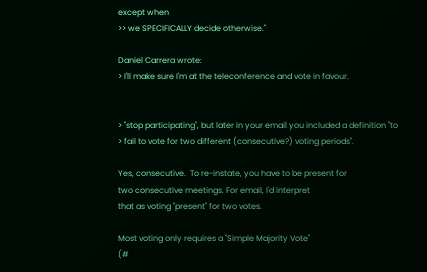except when
>> we SPECIFICALLY decide otherwise."

Daniel Carrera wrote:
> I'll make sure I'm at the teleconference and vote in favour.


> "stop participating", but later in your email you included a definition "to
> fail to vote for two different (consecutive?) voting periods".

Yes, consecutive.  To re-instate, you have to be present for
two consecutive meetings. For email, I'd interpret
that as voting "present" for two votes.

Most voting only requires a "Simple Majority Vote"
(#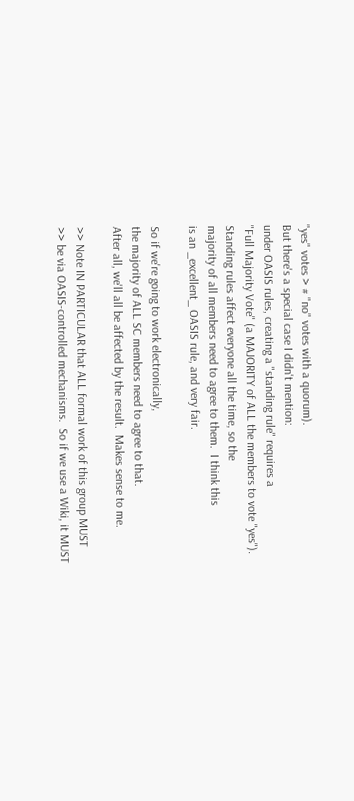"yes" votes > # "no" votes with a quorum).
But there's a special case I didn't mention:
under OASIS rules, creating a "standing rule" requires a
"Full Majority Vote" (a MAJORITY of ALL the members to vote "yes").
Standing rules affect everyone all the time, so the
majority of all members need to agree to them.  I think this
is an _excellent_ OASIS rule, and very fair.

So if we're going to work electronically,
the majority of ALL SC members need to agree to that.
After all, we'll all be affected by the result.  Makes sense to me.

>> Note IN PARTICULAR that ALL formal work of this group MUST
>> be via OASIS-controlled mechanisms.  So if we use a Wiki, it MUST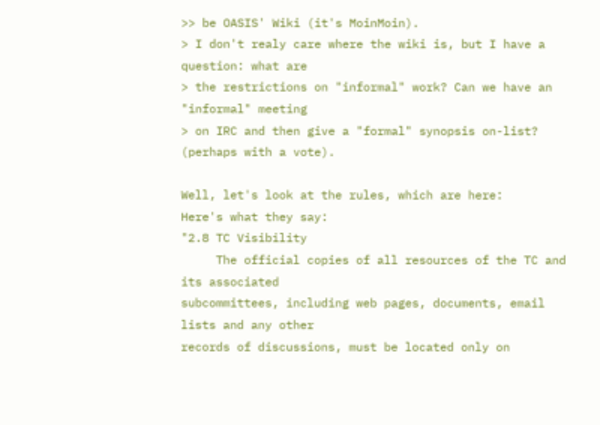>> be OASIS' Wiki (it's MoinMoin).
> I don't realy care where the wiki is, but I have a question: what are
> the restrictions on "informal" work? Can we have an "informal" meeting
> on IRC and then give a "formal" synopsis on-list? (perhaps with a vote).

Well, let's look at the rules, which are here:
Here's what they say:
"2.8 TC Visibility
     The official copies of all resources of the TC and its associated
subcommittees, including web pages, documents, email lists and any other
records of discussions, must be located only on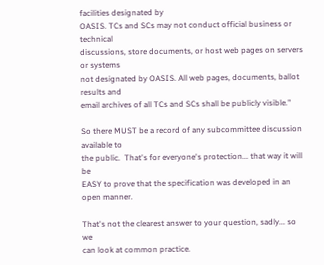facilities designated by
OASIS. TCs and SCs may not conduct official business or technical
discussions, store documents, or host web pages on servers or systems
not designated by OASIS. All web pages, documents, ballot results and
email archives of all TCs and SCs shall be publicly visible."

So there MUST be a record of any subcommittee discussion available to
the public.  That's for everyone's protection... that way it will be
EASY to prove that the specification was developed in an open manner.

That's not the clearest answer to your question, sadly... so we
can look at common practice.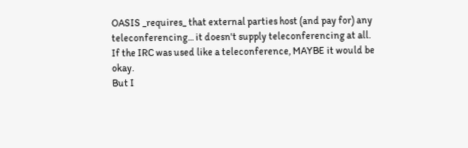OASIS _requires_ that external parties host (and pay for) any
teleconferencing... it doesn't supply teleconferencing at all.
If the IRC was used like a teleconference, MAYBE it would be okay.
But I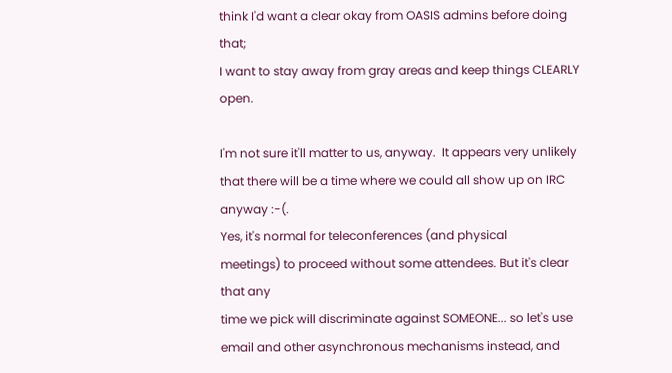think I'd want a clear okay from OASIS admins before doing that;
I want to stay away from gray areas and keep things CLEARLY open.

I'm not sure it'll matter to us, anyway.  It appears very unlikely
that there will be a time where we could all show up on IRC anyway :-(.
Yes, it's normal for teleconferences (and physical
meetings) to proceed without some attendees. But it's clear that any
time we pick will discriminate against SOMEONE... so let's use
email and other asynchronous mechanisms instead, and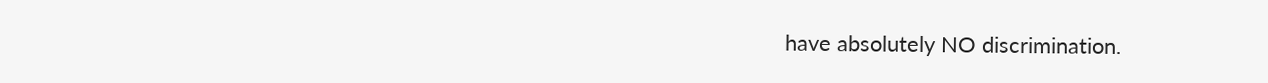have absolutely NO discrimination.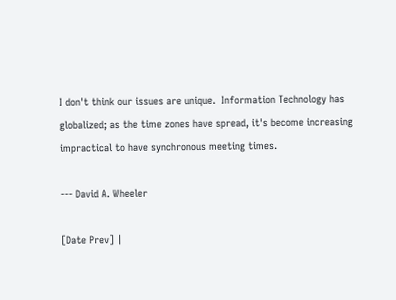I don't think our issues are unique.  Information Technology has
globalized; as the time zones have spread, it's become increasing
impractical to have synchronous meeting times.

--- David A. Wheeler

[Date Prev] |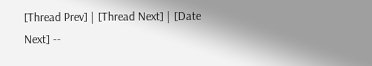[Thread Prev] | [Thread Next] | [Date Next] --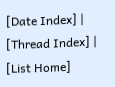[Date Index] | [Thread Index] | [List Home]